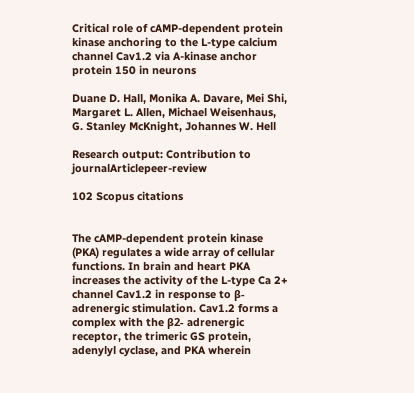Critical role of cAMP-dependent protein kinase anchoring to the L-type calcium channel Cav1.2 via A-kinase anchor protein 150 in neurons

Duane D. Hall, Monika A. Davare, Mei Shi, Margaret L. Allen, Michael Weisenhaus, G. Stanley McKnight, Johannes W. Hell

Research output: Contribution to journalArticlepeer-review

102 Scopus citations


The cAMP-dependent protein kinase (PKA) regulates a wide array of cellular functions. In brain and heart PKA increases the activity of the L-type Ca 2+ channel Cav1.2 in response to β-adrenergic stimulation. Cav1.2 forms a complex with the β2- adrenergic receptor, the trimeric GS protein, adenylyl cyclase, and PKA wherein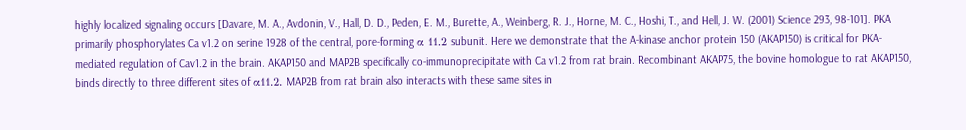highly localized signaling occurs [Davare, M. A., Avdonin, V., Hall, D. D., Peden, E. M., Burette, A., Weinberg, R. J., Horne, M. C., Hoshi, T., and Hell, J. W. (2001) Science 293, 98-101]. PKA primarily phosphorylates Ca v1.2 on serine 1928 of the central, pore-forming α 11.2 subunit. Here we demonstrate that the A-kinase anchor protein 150 (AKAP150) is critical for PKA-mediated regulation of Cav1.2 in the brain. AKAP150 and MAP2B specifically co-immunoprecipitate with Ca v1.2 from rat brain. Recombinant AKAP75, the bovine homologue to rat AKAP150, binds directly to three different sites of α11.2. MAP2B from rat brain also interacts with these same sites in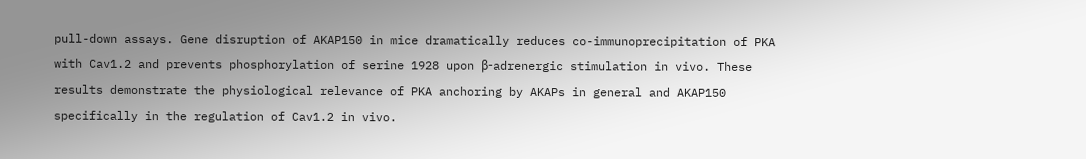pull-down assays. Gene disruption of AKAP150 in mice dramatically reduces co-immunoprecipitation of PKA with Cav1.2 and prevents phosphorylation of serine 1928 upon β-adrenergic stimulation in vivo. These results demonstrate the physiological relevance of PKA anchoring by AKAPs in general and AKAP150 specifically in the regulation of Cav1.2 in vivo.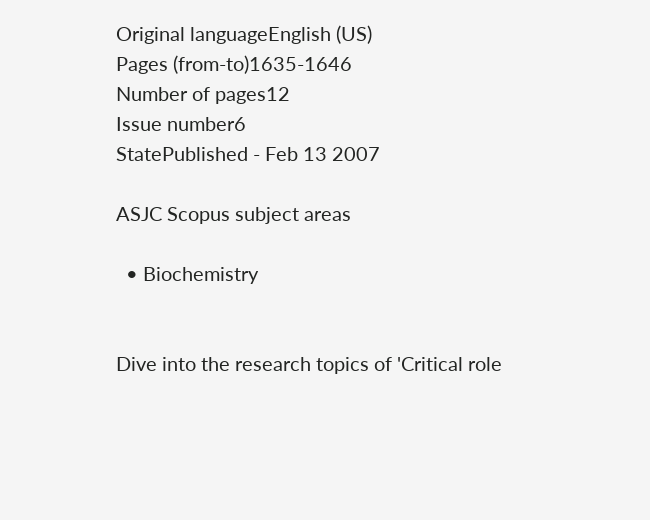Original languageEnglish (US)
Pages (from-to)1635-1646
Number of pages12
Issue number6
StatePublished - Feb 13 2007

ASJC Scopus subject areas

  • Biochemistry


Dive into the research topics of 'Critical role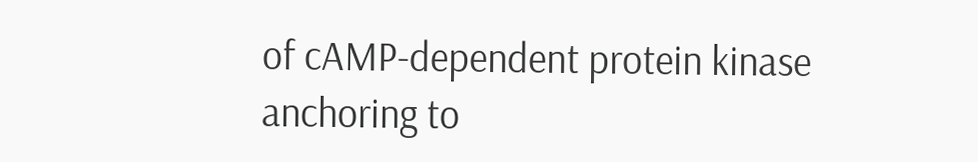of cAMP-dependent protein kinase anchoring to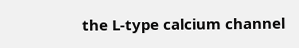the L-type calcium channel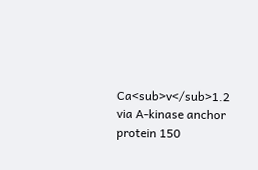Ca<sub>v</sub>1.2 via A-kinase anchor protein 150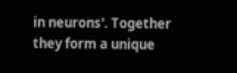in neurons'. Together they form a unique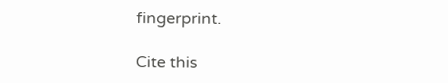fingerprint.

Cite this